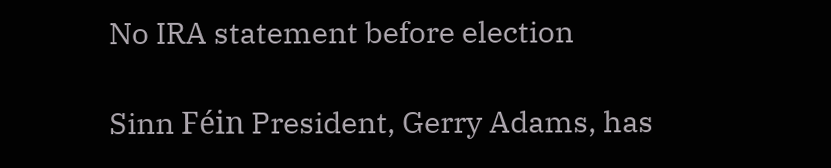No IRA statement before election

Sinn Féin President, Gerry Adams, has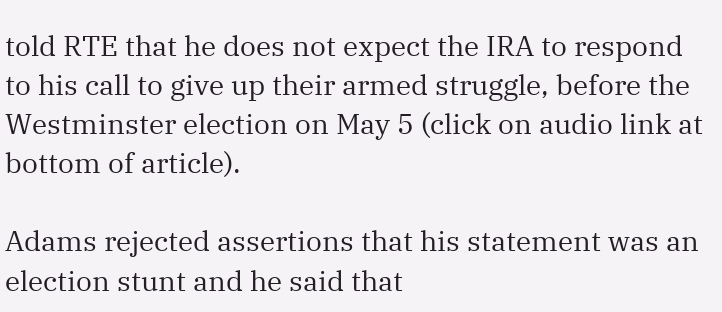told RTE that he does not expect the IRA to respond to his call to give up their armed struggle, before the Westminster election on May 5 (click on audio link at bottom of article).

Adams rejected assertions that his statement was an election stunt and he said that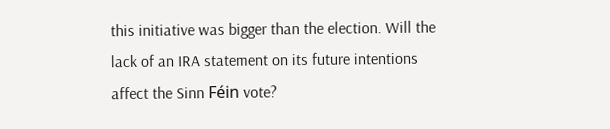this initiative was bigger than the election. Will the lack of an IRA statement on its future intentions affect the Sinn Féin vote?